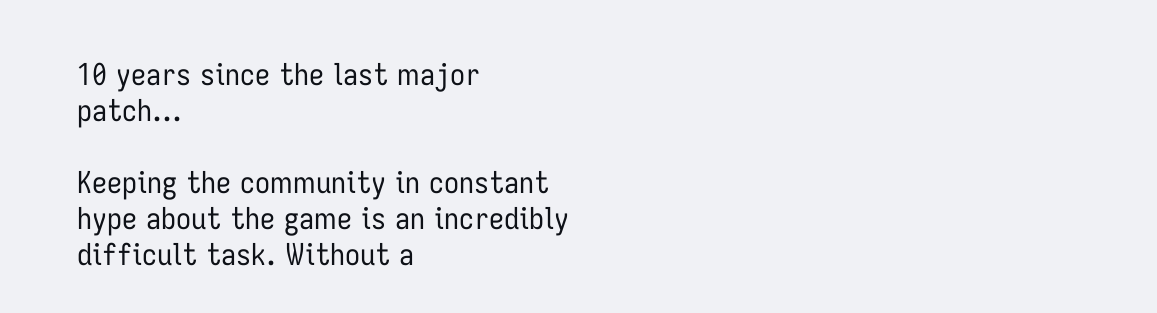10 years since the last major patch...

Keeping the community in constant hype about the game is an incredibly difficult task. Without a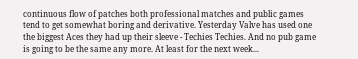continuous flow of patches both professional matches and public games tend to get somewhat boring and derivative. Yesterday Valve has used one the biggest Aces they had up their sleeve - Techies Techies. And no pub game is going to be the same any more. At least for the next week...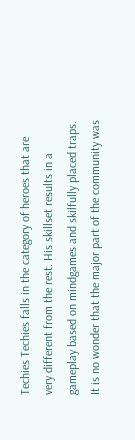Techies Techies falls in the category of heroes that are very different from the rest. His skillset results in a gameplay based on mindgames and skilfully placed traps. It is no wonder that the major part of the community was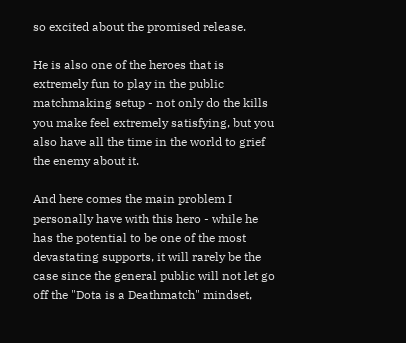so excited about the promised release.

He is also one of the heroes that is extremely fun to play in the public matchmaking setup - not only do the kills you make feel extremely satisfying, but you also have all the time in the world to grief the enemy about it.

And here comes the main problem I personally have with this hero - while he has the potential to be one of the most devastating supports, it will rarely be the case since the general public will not let go off the "Dota is a Deathmatch" mindset,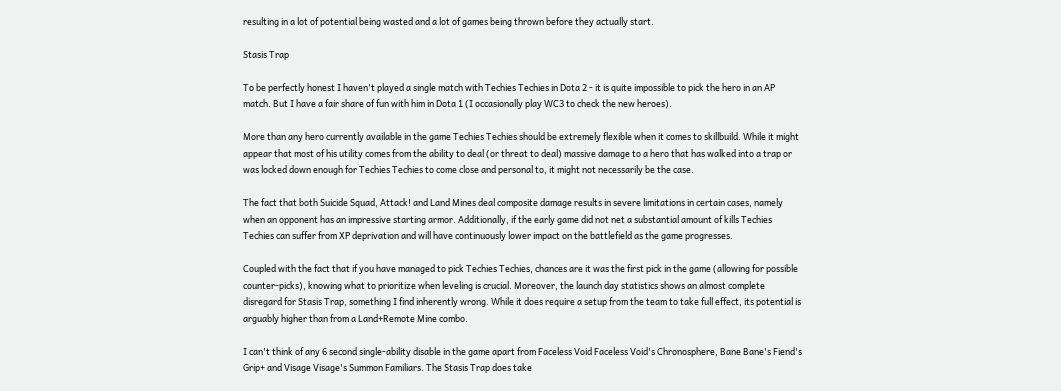resulting in a lot of potential being wasted and a lot of games being thrown before they actually start.

Stasis Trap

To be perfectly honest I haven't played a single match with Techies Techies in Dota 2 - it is quite impossible to pick the hero in an AP match. But I have a fair share of fun with him in Dota 1 (I occasionally play WC3 to check the new heroes).

More than any hero currently available in the game Techies Techies should be extremely flexible when it comes to skillbuild. While it might appear that most of his utility comes from the ability to deal (or threat to deal) massive damage to a hero that has walked into a trap or was locked down enough for Techies Techies to come close and personal to, it might not necessarily be the case.

The fact that both Suicide Squad, Attack! and Land Mines deal composite damage results in severe limitations in certain cases, namely when an opponent has an impressive starting armor. Additionally, if the early game did not net a substantial amount of kills Techies Techies can suffer from XP deprivation and will have continuously lower impact on the battlefield as the game progresses.

Coupled with the fact that if you have managed to pick Techies Techies, chances are it was the first pick in the game (allowing for possible counter-picks), knowing what to prioritize when leveling is crucial. Moreover, the launch day statistics shows an almost complete disregard for Stasis Trap, something I find inherently wrong. While it does require a setup from the team to take full effect, its potential is arguably higher than from a Land+Remote Mine combo.

I can't think of any 6 second single-ability disable in the game apart from Faceless Void Faceless Void's Chronosphere, Bane Bane's Fiend's Grip+ and Visage Visage's Summon Familiars. The Stasis Trap does take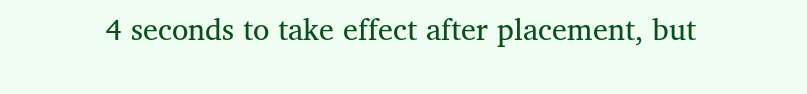4 seconds to take effect after placement, but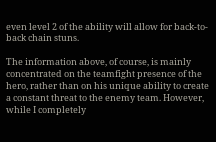even level 2 of the ability will allow for back-to-back chain stuns.

The information above, of course, is mainly concentrated on the teamfight presence of the hero, rather than on his unique ability to create a constant threat to the enemy team. However, while I completely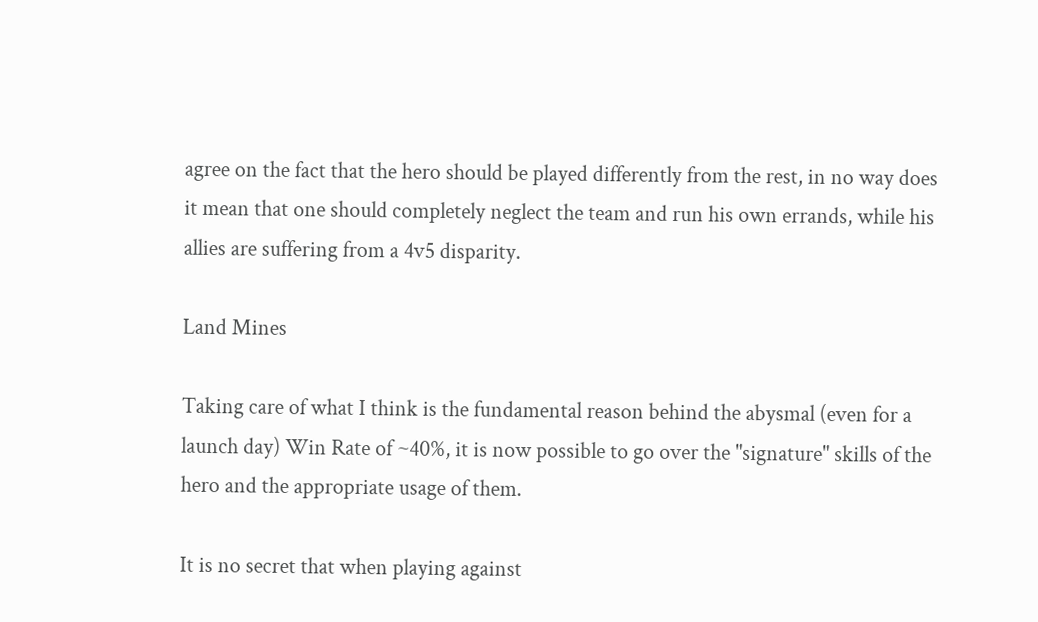agree on the fact that the hero should be played differently from the rest, in no way does it mean that one should completely neglect the team and run his own errands, while his allies are suffering from a 4v5 disparity.

Land Mines

Taking care of what I think is the fundamental reason behind the abysmal (even for a launch day) Win Rate of ~40%, it is now possible to go over the "signature" skills of the hero and the appropriate usage of them.

It is no secret that when playing against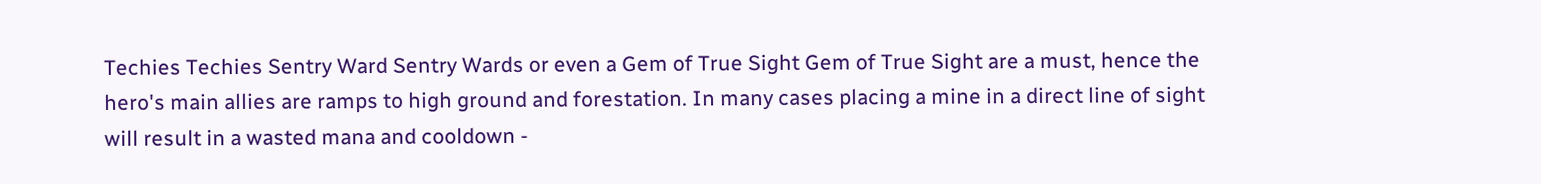Techies Techies Sentry Ward Sentry Wards or even a Gem of True Sight Gem of True Sight are a must, hence the hero's main allies are ramps to high ground and forestation. In many cases placing a mine in a direct line of sight will result in a wasted mana and cooldown -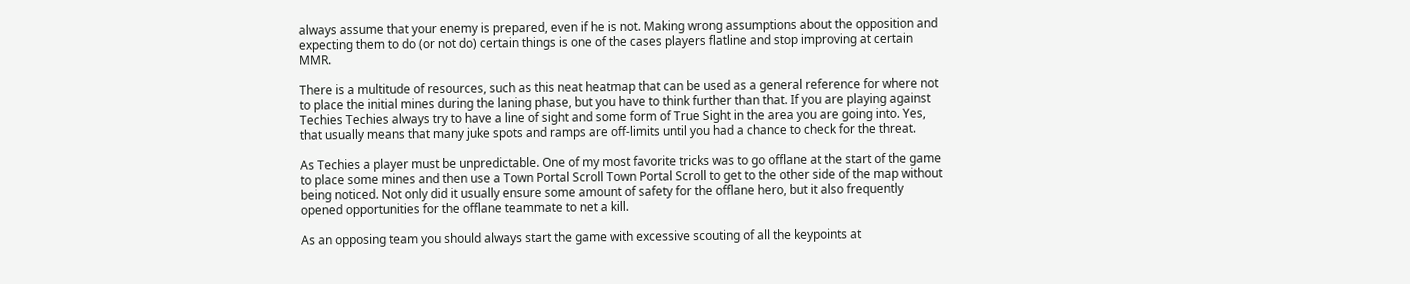always assume that your enemy is prepared, even if he is not. Making wrong assumptions about the opposition and expecting them to do (or not do) certain things is one of the cases players flatline and stop improving at certain MMR.

There is a multitude of resources, such as this neat heatmap that can be used as a general reference for where not to place the initial mines during the laning phase, but you have to think further than that. If you are playing against Techies Techies always try to have a line of sight and some form of True Sight in the area you are going into. Yes, that usually means that many juke spots and ramps are off-limits until you had a chance to check for the threat.

As Techies a player must be unpredictable. One of my most favorite tricks was to go offlane at the start of the game to place some mines and then use a Town Portal Scroll Town Portal Scroll to get to the other side of the map without being noticed. Not only did it usually ensure some amount of safety for the offlane hero, but it also frequently opened opportunities for the offlane teammate to net a kill.

As an opposing team you should always start the game with excessive scouting of all the keypoints at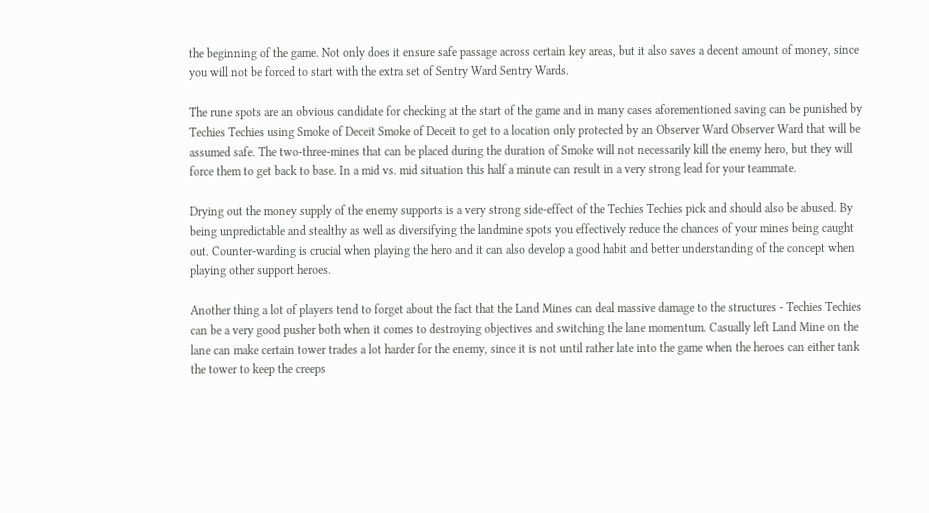the beginning of the game. Not only does it ensure safe passage across certain key areas, but it also saves a decent amount of money, since you will not be forced to start with the extra set of Sentry Ward Sentry Wards.

The rune spots are an obvious candidate for checking at the start of the game and in many cases aforementioned saving can be punished by Techies Techies using Smoke of Deceit Smoke of Deceit to get to a location only protected by an Observer Ward Observer Ward that will be assumed safe. The two-three-mines that can be placed during the duration of Smoke will not necessarily kill the enemy hero, but they will force them to get back to base. In a mid vs. mid situation this half a minute can result in a very strong lead for your teammate.

Drying out the money supply of the enemy supports is a very strong side-effect of the Techies Techies pick and should also be abused. By being unpredictable and stealthy as well as diversifying the landmine spots you effectively reduce the chances of your mines being caught out. Counter-warding is crucial when playing the hero and it can also develop a good habit and better understanding of the concept when playing other support heroes.

Another thing a lot of players tend to forget about the fact that the Land Mines can deal massive damage to the structures - Techies Techies can be a very good pusher both when it comes to destroying objectives and switching the lane momentum. Casually left Land Mine on the lane can make certain tower trades a lot harder for the enemy, since it is not until rather late into the game when the heroes can either tank the tower to keep the creeps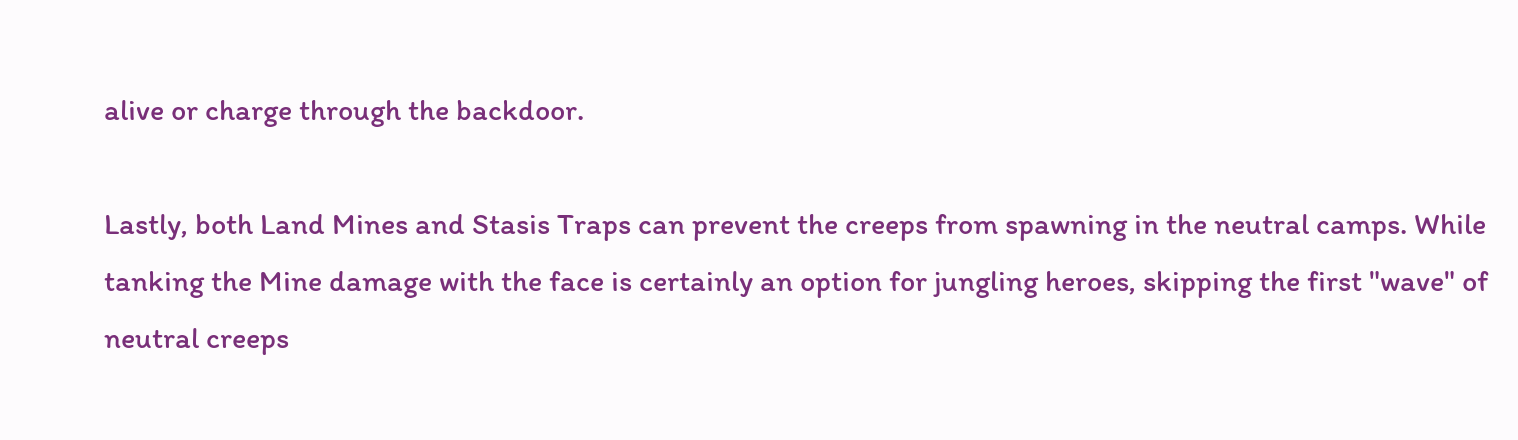alive or charge through the backdoor.

Lastly, both Land Mines and Stasis Traps can prevent the creeps from spawning in the neutral camps. While tanking the Mine damage with the face is certainly an option for jungling heroes, skipping the first "wave" of neutral creeps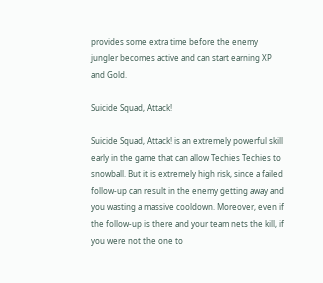provides some extra time before the enemy jungler becomes active and can start earning XP and Gold.

Suicide Squad, Attack!

Suicide Squad, Attack! is an extremely powerful skill early in the game that can allow Techies Techies to snowball. But it is extremely high risk, since a failed follow-up can result in the enemy getting away and you wasting a massive cooldown. Moreover, even if the follow-up is there and your team nets the kill, if you were not the one to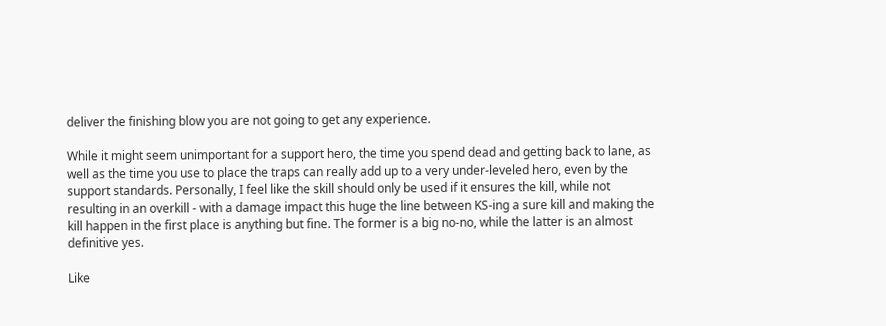deliver the finishing blow you are not going to get any experience.

While it might seem unimportant for a support hero, the time you spend dead and getting back to lane, as well as the time you use to place the traps can really add up to a very under-leveled hero, even by the support standards. Personally, I feel like the skill should only be used if it ensures the kill, while not resulting in an overkill - with a damage impact this huge the line between KS-ing a sure kill and making the kill happen in the first place is anything but fine. The former is a big no-no, while the latter is an almost definitive yes.

Like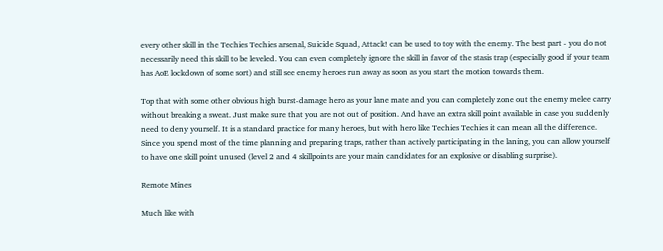every other skill in the Techies Techies arsenal, Suicide Squad, Attack! can be used to toy with the enemy. The best part - you do not necessarily need this skill to be leveled. You can even completely ignore the skill in favor of the stasis trap (especially good if your team has AoE lockdown of some sort) and still see enemy heroes run away as soon as you start the motion towards them.

Top that with some other obvious high burst-damage hero as your lane mate and you can completely zone out the enemy melee carry without breaking a sweat. Just make sure that you are not out of position. And have an extra skill point available in case you suddenly need to deny yourself. It is a standard practice for many heroes, but with hero like Techies Techies it can mean all the difference. Since you spend most of the time planning and preparing traps, rather than actively participating in the laning, you can allow yourself to have one skill point unused (level 2 and 4 skillpoints are your main candidates for an explosive or disabling surprise).

Remote Mines

Much like with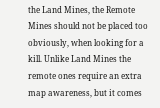the Land Mines, the Remote Mines should not be placed too obviously, when looking for a kill. Unlike Land Mines the remote ones require an extra map awareness, but it comes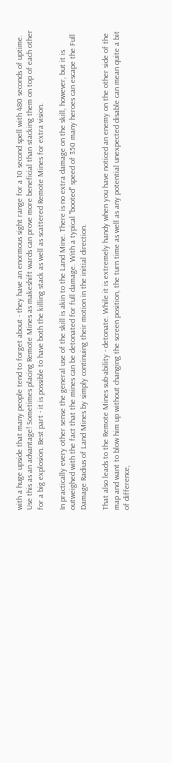with a huge upside that many people tend to forget about - they have an enormous sight range for a 10 second spell with 480 seconds of uptime. Use this as an advantage! Sometimes placing Remote Mines as makeshift wards can prove more beneficial than stacking them on top of each other for a big explosion. Best part - it is possible to have both the killing stack as well as scattered Remote Mines for extra vision.

In practically every other sense the general use of the skill is akin to the Land Mine. There is no extra damage on the skill, however, but it is outweighed with the fact that the mines can be detonated for full damage. With a typical "booted" speed of 350 many heroes can escape the Full Damage Radius of Land Mines by simply continuing their motion in the initial direction.

That also leads to the Remote Mines sub-ability - detonate. While it is extremely handy when you have noticed an enemy on the other side of the map and want to blow him up without changing the screen position, the turn time as well as any potential unexpected disable can mean quite a bit of difference,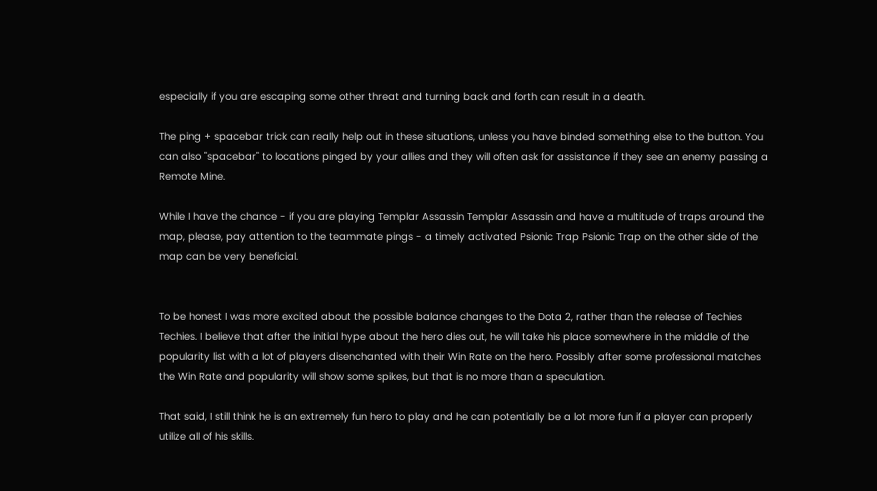especially if you are escaping some other threat and turning back and forth can result in a death.

The ping + spacebar trick can really help out in these situations, unless you have binded something else to the button. You can also "spacebar" to locations pinged by your allies and they will often ask for assistance if they see an enemy passing a Remote Mine.

While I have the chance - if you are playing Templar Assassin Templar Assassin and have a multitude of traps around the map, please, pay attention to the teammate pings - a timely activated Psionic Trap Psionic Trap on the other side of the map can be very beneficial.


To be honest I was more excited about the possible balance changes to the Dota 2, rather than the release of Techies Techies. I believe that after the initial hype about the hero dies out, he will take his place somewhere in the middle of the popularity list with a lot of players disenchanted with their Win Rate on the hero. Possibly after some professional matches the Win Rate and popularity will show some spikes, but that is no more than a speculation.

That said, I still think he is an extremely fun hero to play and he can potentially be a lot more fun if a player can properly utilize all of his skills.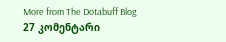More from The Dotabuff Blog
27 კომენტარი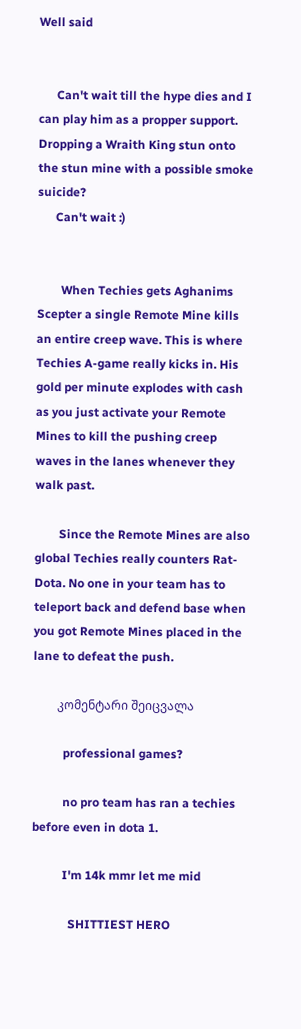Well said


      Can't wait till the hype dies and I can play him as a propper support. Dropping a Wraith King stun onto the stun mine with a possible smoke suicide?
      Can't wait :)


        When Techies gets Aghanims Scepter a single Remote Mine kills an entire creep wave. This is where Techies A-game really kicks in. His gold per minute explodes with cash as you just activate your Remote Mines to kill the pushing creep waves in the lanes whenever they walk past.

        Since the Remote Mines are also global Techies really counters Rat-Dota. No one in your team has to teleport back and defend base when you got Remote Mines placed in the lane to defeat the push.

        კომენტარი შეიცვალა

          professional games?

          no pro team has ran a techies before even in dota 1.

          I'm 14k mmr let me mid

            SHITTIEST HERO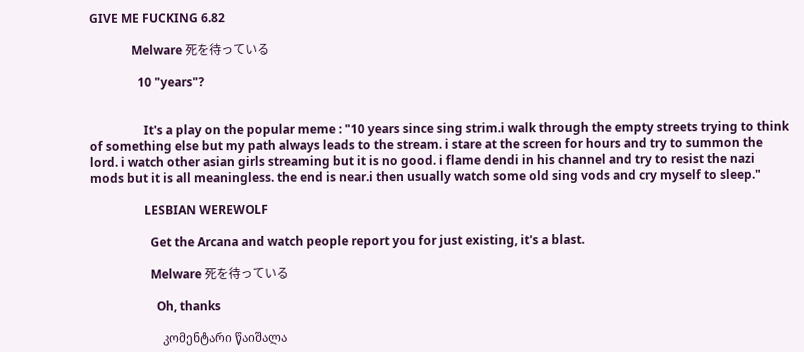GIVE ME FUCKING 6.82

              Melware 死を待っている

                10 "years"?


                  It's a play on the popular meme : "10 years since sing strim.i walk through the empty streets trying to think of something else but my path always leads to the stream. i stare at the screen for hours and try to summon the lord. i watch other asian girls streaming but it is no good. i flame dendi in his channel and try to resist the nazi mods but it is all meaningless. the end is near.i then usually watch some old sing vods and cry myself to sleep."

                  LESBIAN WEREWOLF

                    Get the Arcana and watch people report you for just existing, it's a blast.

                    Melware 死を待っている

                      Oh, thanks

                        კომენტარი წაიშალა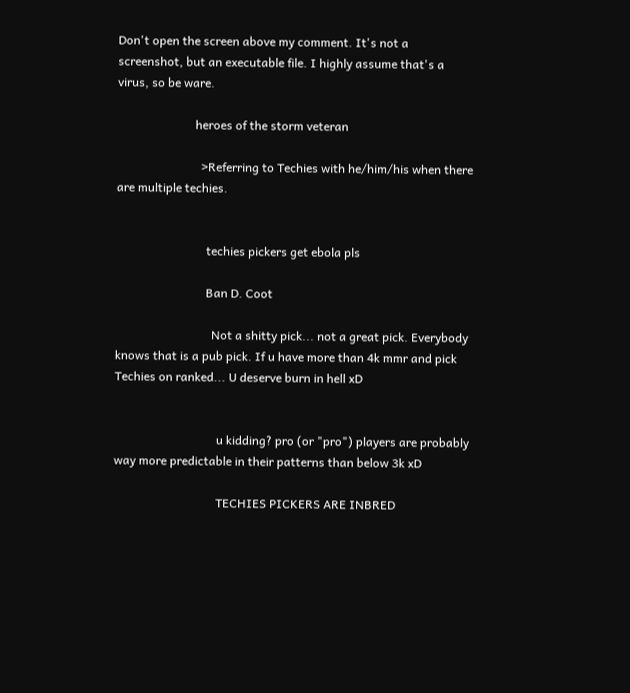Don't open the screen above my comment. It's not a screenshot, but an executable file. I highly assume that's a virus, so be ware.

                          heroes of the storm veteran

                            >Referring to Techies with he/him/his when there are multiple techies.


                              techies pickers get ebola pls

                              Ban D. Coot

                                Not a shitty pick... not a great pick. Everybody knows that is a pub pick. If u have more than 4k mmr and pick Techies on ranked... U deserve burn in hell xD


                                  u kidding? pro (or "pro") players are probably way more predictable in their patterns than below 3k xD

                                  TECHIES PICKERS ARE INBRED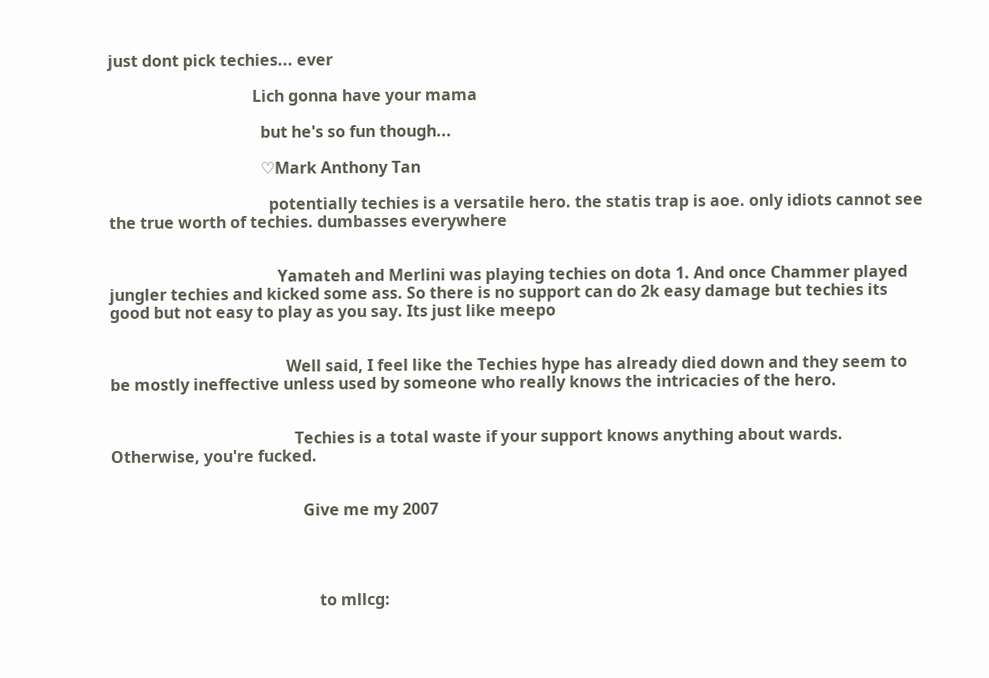just dont pick techies... ever

                                    Lich gonna have your mama

                                      but he's so fun though...

                                      ♡Mark Anthony Tan

                                        potentially techies is a versatile hero. the statis trap is aoe. only idiots cannot see the true worth of techies. dumbasses everywhere


                                          Yamateh and Merlini was playing techies on dota 1. And once Chammer played jungler techies and kicked some ass. So there is no support can do 2k easy damage but techies its good but not easy to play as you say. Its just like meepo


                                            Well said, I feel like the Techies hype has already died down and they seem to be mostly ineffective unless used by someone who really knows the intricacies of the hero.


                                              Techies is a total waste if your support knows anything about wards. Otherwise, you're fucked.


                                                Give me my 2007




                                                    to mllcg: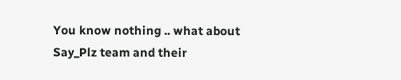You know nothing .. what about Say_Plz team and their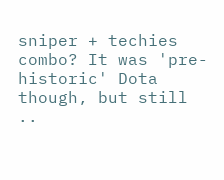sniper + techies combo? It was 'pre-historic' Dota though, but still ..